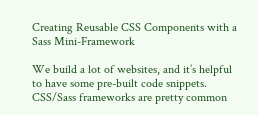Creating Reusable CSS Components with a Sass Mini-Framework

We build a lot of websites, and it’s helpful to have some pre-built code snippets. CSS/Sass frameworks are pretty common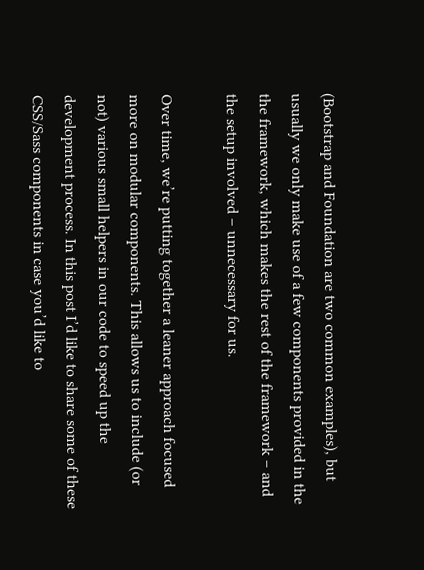(Bootstrap and Foundation are two common examples), but usually we only make use of a few components provided in the the framework, which makes the rest of the framework – and the setup involved – unnecessary for us.

Over time, we’re putting together a leaner approach focused more on modular components. This allows us to include (or not) various small helpers in our code to speed up the development process. In this post I’d like to share some of these CSS/Sass components in case you’d like to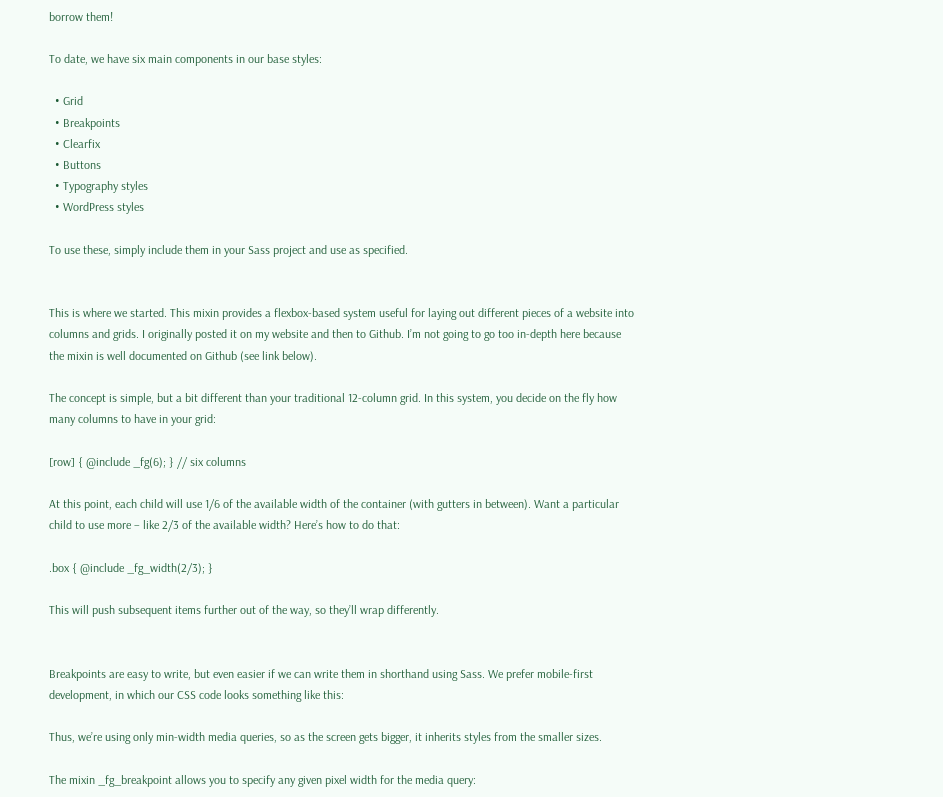borrow them!

To date, we have six main components in our base styles:

  • Grid
  • Breakpoints
  • Clearfix
  • Buttons
  • Typography styles
  • WordPress styles

To use these, simply include them in your Sass project and use as specified.


This is where we started. This mixin provides a flexbox-based system useful for laying out different pieces of a website into columns and grids. I originally posted it on my website and then to Github. I’m not going to go too in-depth here because the mixin is well documented on Github (see link below).

The concept is simple, but a bit different than your traditional 12-column grid. In this system, you decide on the fly how many columns to have in your grid:

[row] { @include _fg(6); } // six columns

At this point, each child will use 1/6 of the available width of the container (with gutters in between). Want a particular child to use more – like 2/3 of the available width? Here’s how to do that:

.box { @include _fg_width(2/3); }

This will push subsequent items further out of the way, so they’ll wrap differently.


Breakpoints are easy to write, but even easier if we can write them in shorthand using Sass. We prefer mobile-first development, in which our CSS code looks something like this:

Thus, we’re using only min-width media queries, so as the screen gets bigger, it inherits styles from the smaller sizes.

The mixin _fg_breakpoint allows you to specify any given pixel width for the media query: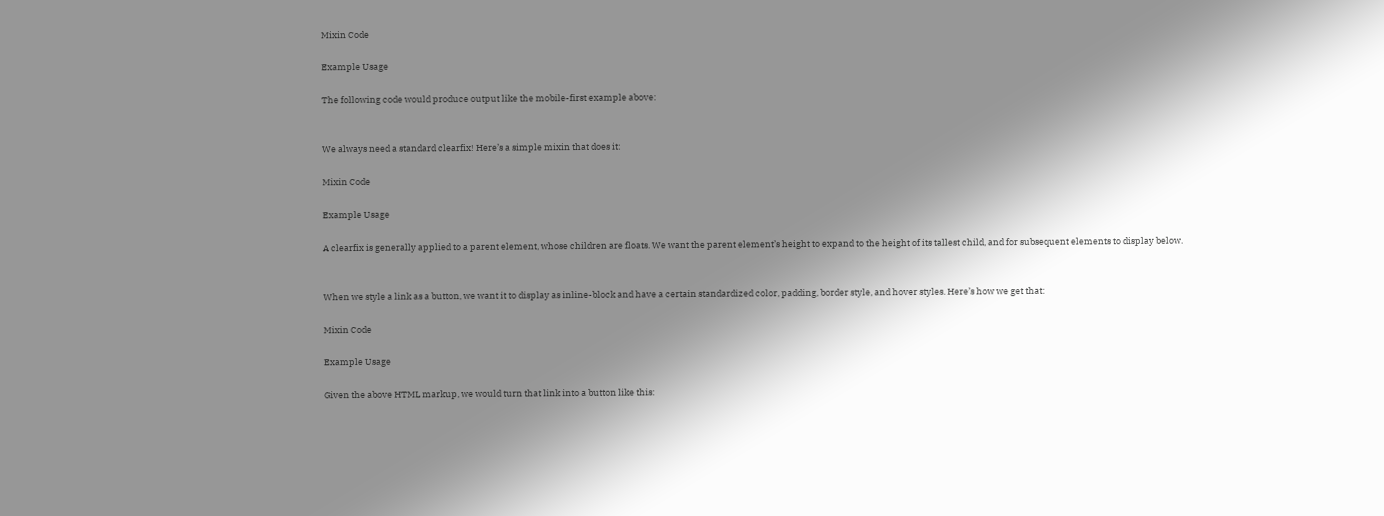Mixin Code

Example Usage

The following code would produce output like the mobile-first example above:


We always need a standard clearfix! Here’s a simple mixin that does it:

Mixin Code

Example Usage

A clearfix is generally applied to a parent element, whose children are floats. We want the parent element’s height to expand to the height of its tallest child, and for subsequent elements to display below.


When we style a link as a button, we want it to display as inline-block and have a certain standardized color, padding, border style, and hover styles. Here’s how we get that:

Mixin Code

Example Usage

Given the above HTML markup, we would turn that link into a button like this: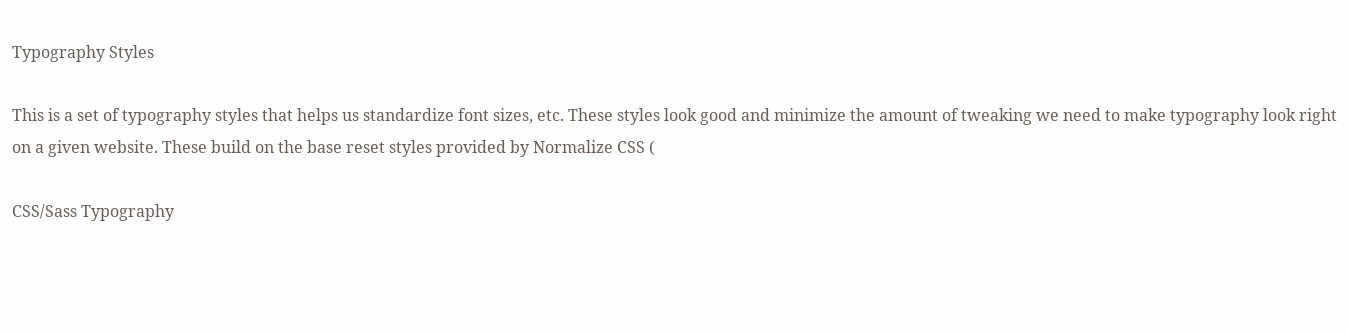Typography Styles

This is a set of typography styles that helps us standardize font sizes, etc. These styles look good and minimize the amount of tweaking we need to make typography look right on a given website. These build on the base reset styles provided by Normalize CSS (

CSS/Sass Typography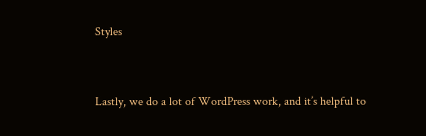Styles


Lastly, we do a lot of WordPress work, and it’s helpful to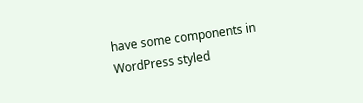have some components in WordPress styled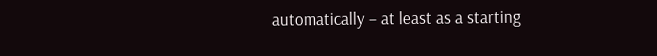automatically – at least as a starting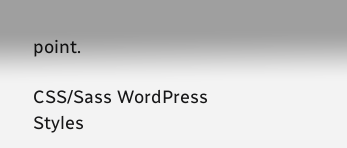point.

CSS/Sass WordPress Styles